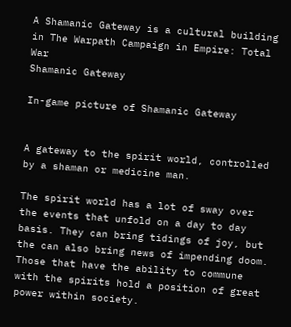A Shamanic Gateway is a cultural building in The Warpath Campaign in Empire: Total War
Shamanic Gateway

In-game picture of Shamanic Gateway


A gateway to the spirit world, controlled by a shaman or medicine man.

The spirit world has a lot of sway over the events that unfold on a day to day basis. They can bring tidings of joy, but the can also bring news of impending doom. Those that have the ability to commune with the spirits hold a position of great power within society.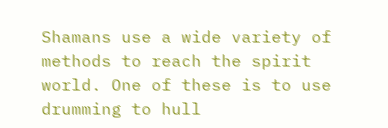Shamans use a wide variety of methods to reach the spirit world. One of these is to use drumming to hull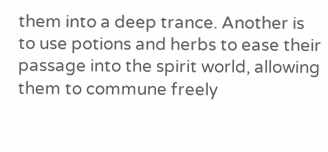them into a deep trance. Another is to use potions and herbs to ease their passage into the spirit world, allowing them to commune freely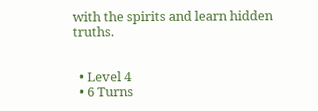with the spirits and learn hidden truths.


  • Level 4
  • 6 Turns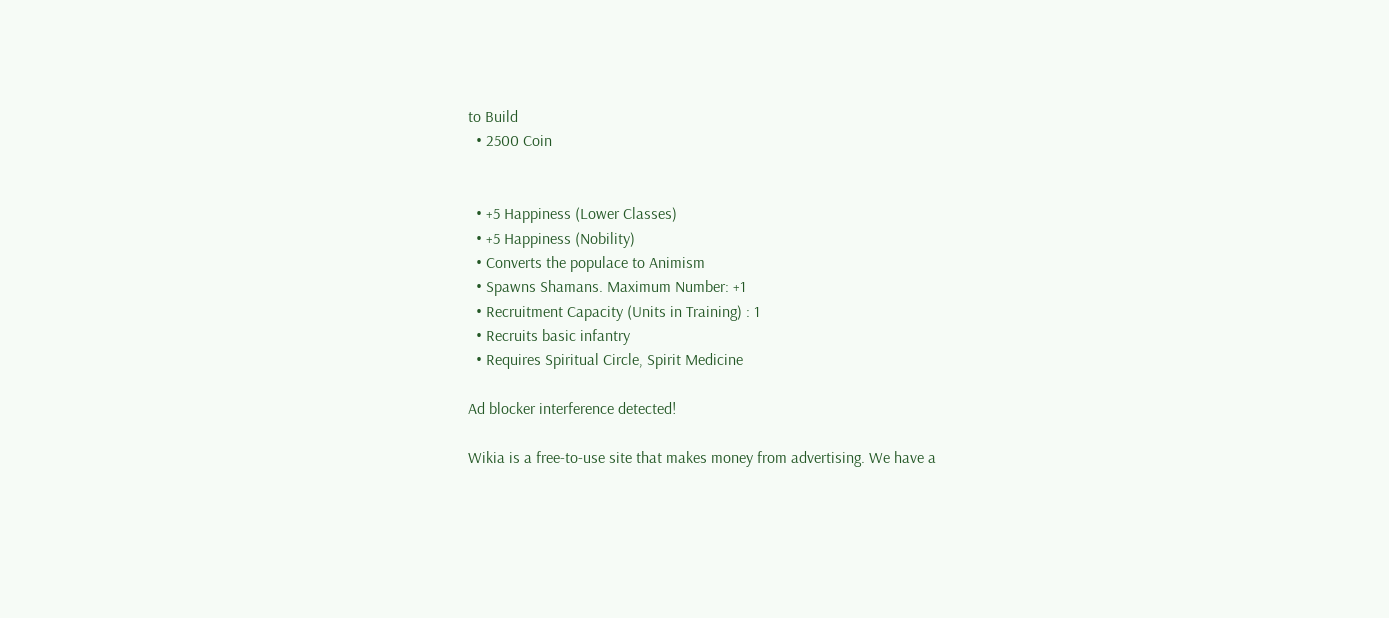to Build
  • 2500 Coin


  • +5 Happiness (Lower Classes)
  • +5 Happiness (Nobility)
  • Converts the populace to Animism
  • Spawns Shamans. Maximum Number: +1
  • Recruitment Capacity (Units in Training) : 1
  • Recruits basic infantry
  • Requires Spiritual Circle, Spirit Medicine

Ad blocker interference detected!

Wikia is a free-to-use site that makes money from advertising. We have a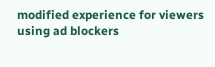modified experience for viewers using ad blockers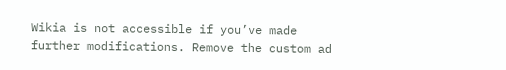Wikia is not accessible if you’ve made further modifications. Remove the custom ad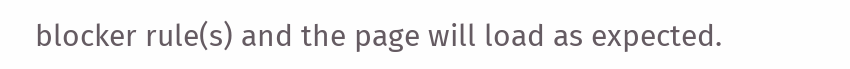blocker rule(s) and the page will load as expected.